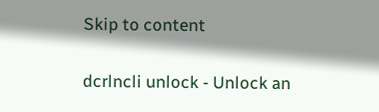Skip to content


dcrlncli unlock - Unlock an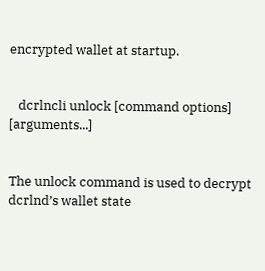encrypted wallet at startup.


   dcrlncli unlock [command options] [arguments...]


The unlock command is used to decrypt dcrlnd’s wallet state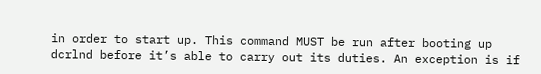in order to start up. This command MUST be run after booting up dcrlnd before it’s able to carry out its duties. An exception is if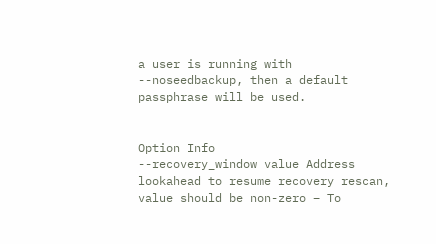a user is running with --noseedbackup, then a default passphrase will be used.


Option Info
--recovery_window value Address lookahead to resume recovery rescan, value should be non-zero – To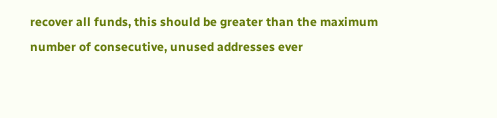recover all funds, this should be greater than the maximum number of consecutive, unused addresses ever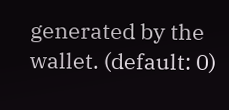generated by the wallet. (default: 0)